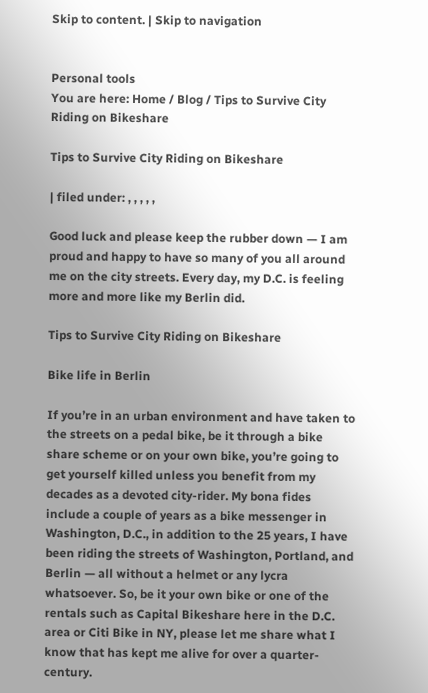Skip to content. | Skip to navigation


Personal tools
You are here: Home / Blog / Tips to Survive City Riding on Bikeshare

Tips to Survive City Riding on Bikeshare

| filed under: , , , , ,

Good luck and please keep the rubber down — I am proud and happy to have so many of you all around me on the city streets. Every day, my D.C. is feeling more and more like my Berlin did.

Tips to Survive City Riding on Bikeshare

Bike life in Berlin

If you’re in an urban environment and have taken to the streets on a pedal bike, be it through a bike share scheme or on your own bike, you’re going to get yourself killed unless you benefit from my decades as a devoted city-rider. My bona fides include a couple of years as a bike messenger in Washington, D.C., in addition to the 25 years, I have been riding the streets of Washington, Portland, and Berlin — all without a helmet or any lycra whatsoever. So, be it your own bike or one of the rentals such as Capital Bikeshare here in the D.C. area or Citi Bike in NY, please let me share what I know that has kept me alive for over a quarter-century.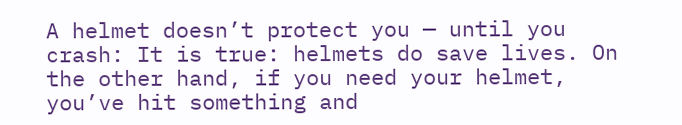A helmet doesn’t protect you — until you crash: It is true: helmets do save lives. On the other hand, if you need your helmet, you’ve hit something and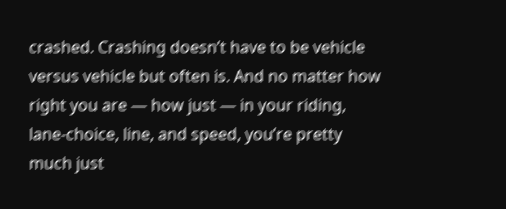crashed. Crashing doesn’t have to be vehicle versus vehicle but often is. And no matter how right you are — how just — in your riding, lane-choice, line, and speed, you’re pretty much just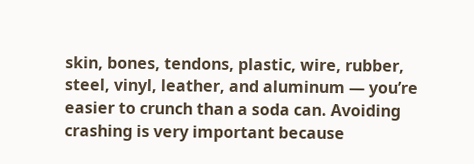skin, bones, tendons, plastic, wire, rubber, steel, vinyl, leather, and aluminum — you’re easier to crunch than a soda can. Avoiding crashing is very important because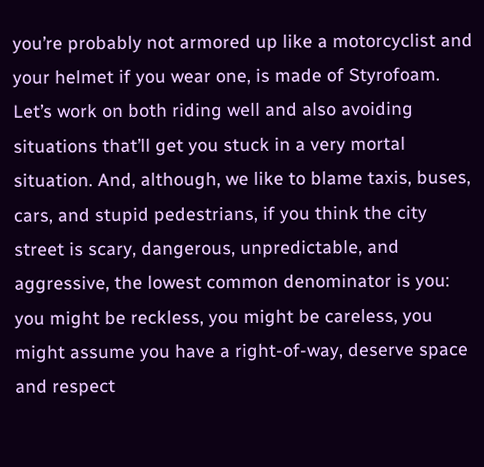you’re probably not armored up like a motorcyclist and your helmet if you wear one, is made of Styrofoam. Let’s work on both riding well and also avoiding situations that’ll get you stuck in a very mortal situation. And, although, we like to blame taxis, buses, cars, and stupid pedestrians, if you think the city street is scary, dangerous, unpredictable, and aggressive, the lowest common denominator is you: you might be reckless, you might be careless, you might assume you have a right-of-way, deserve space and respect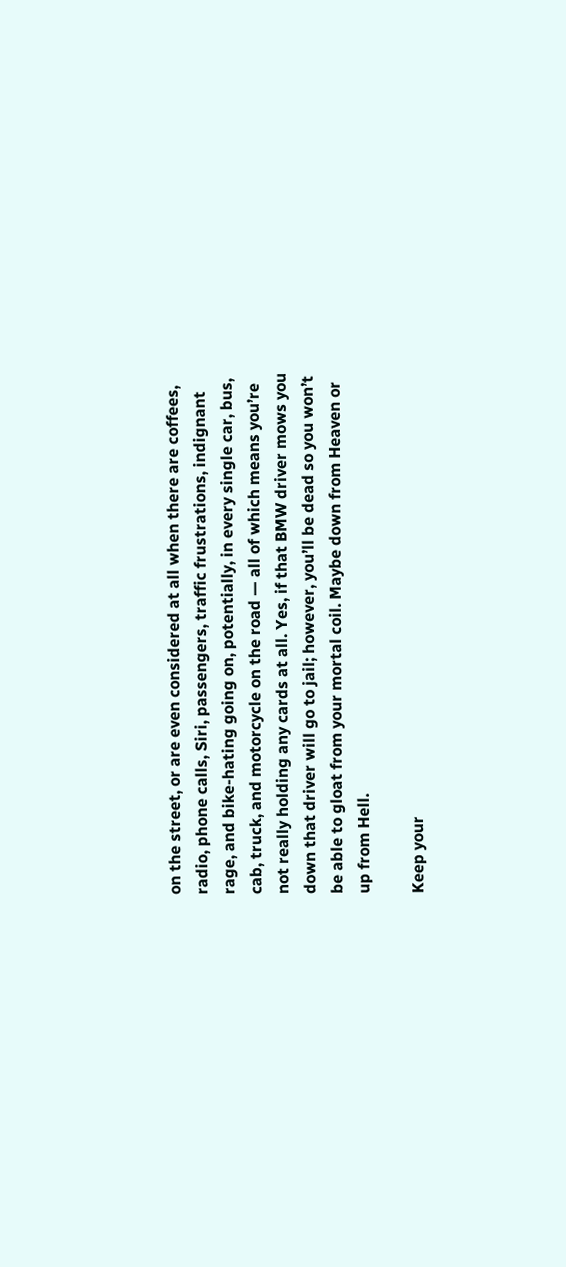on the street, or are even considered at all when there are coffees, radio, phone calls, Siri, passengers, traffic frustrations, indignant rage, and bike-hating going on, potentially, in every single car, bus, cab, truck, and motorcycle on the road — all of which means you’re not really holding any cards at all. Yes, if that BMW driver mows you down that driver will go to jail; however, you’ll be dead so you won’t be able to gloat from your mortal coil. Maybe down from Heaven or up from Hell.

Keep your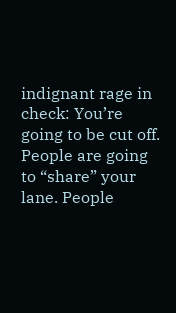indignant rage in check: You’re going to be cut off. People are going to “share” your lane. People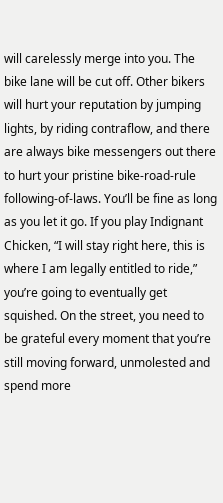will carelessly merge into you. The bike lane will be cut off. Other bikers will hurt your reputation by jumping lights, by riding contraflow, and there are always bike messengers out there to hurt your pristine bike-road-rule following-of-laws. You’ll be fine as long as you let it go. If you play Indignant Chicken, “I will stay right here, this is where I am legally entitled to ride,” you’re going to eventually get squished. On the street, you need to be grateful every moment that you’re still moving forward, unmolested and spend more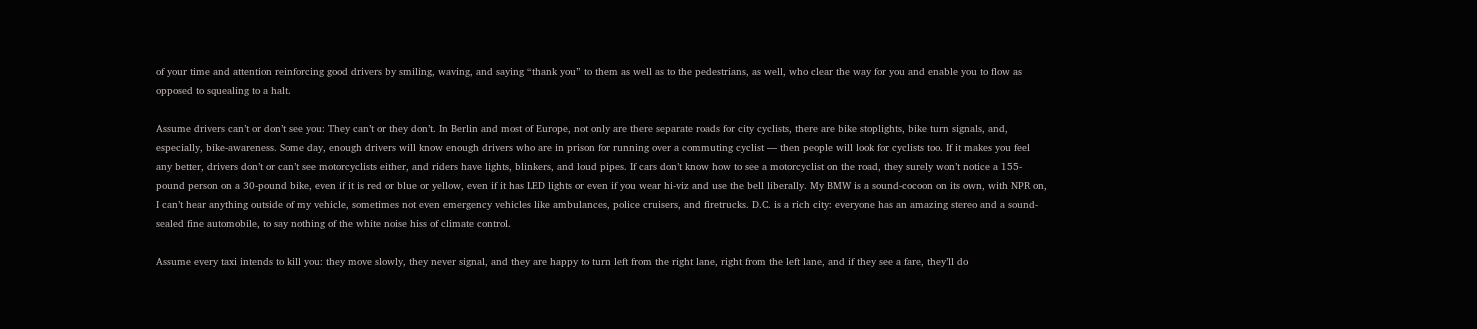of your time and attention reinforcing good drivers by smiling, waving, and saying “thank you” to them as well as to the pedestrians, as well, who clear the way for you and enable you to flow as opposed to squealing to a halt.

Assume drivers can’t or don’t see you: They can’t or they don’t. In Berlin and most of Europe, not only are there separate roads for city cyclists, there are bike stoplights, bike turn signals, and, especially, bike-awareness. Some day, enough drivers will know enough drivers who are in prison for running over a commuting cyclist — then people will look for cyclists too. If it makes you feel any better, drivers don’t or can’t see motorcyclists either, and riders have lights, blinkers, and loud pipes. If cars don’t know how to see a motorcyclist on the road, they surely won’t notice a 155-pound person on a 30-pound bike, even if it is red or blue or yellow, even if it has LED lights or even if you wear hi-viz and use the bell liberally. My BMW is a sound-cocoon on its own, with NPR on, I can’t hear anything outside of my vehicle, sometimes not even emergency vehicles like ambulances, police cruisers, and firetrucks. D.C. is a rich city: everyone has an amazing stereo and a sound-sealed fine automobile, to say nothing of the white noise hiss of climate control.

Assume every taxi intends to kill you: they move slowly, they never signal, and they are happy to turn left from the right lane, right from the left lane, and if they see a fare, they’ll do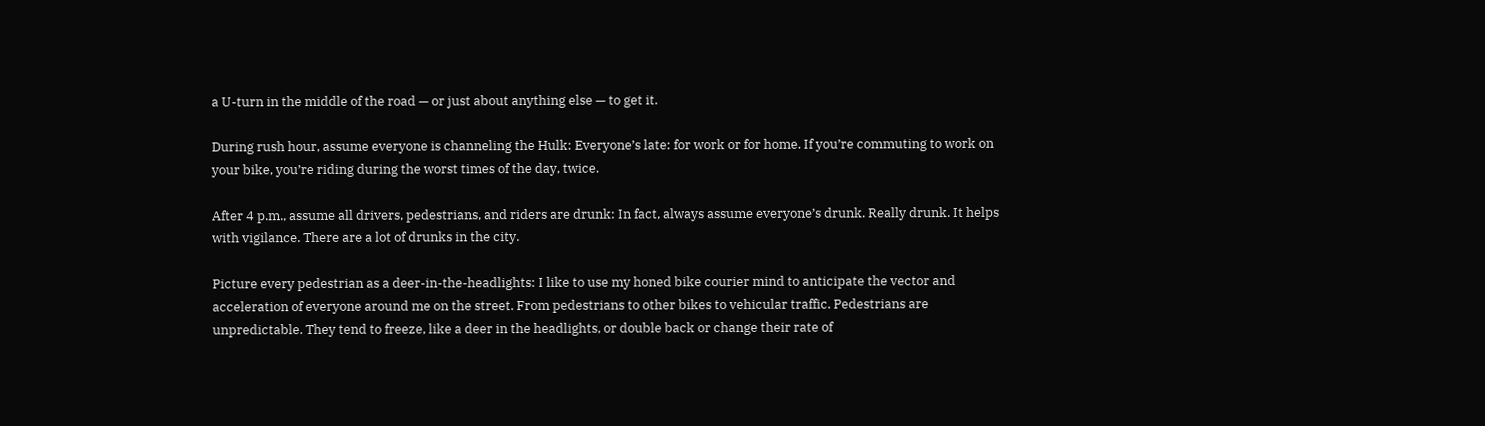a U-turn in the middle of the road — or just about anything else — to get it.

During rush hour, assume everyone is channeling the Hulk: Everyone’s late: for work or for home. If you’re commuting to work on your bike, you’re riding during the worst times of the day, twice.

After 4 p.m., assume all drivers, pedestrians, and riders are drunk: In fact, always assume everyone’s drunk. Really drunk. It helps with vigilance. There are a lot of drunks in the city.

Picture every pedestrian as a deer-in-the-headlights: I like to use my honed bike courier mind to anticipate the vector and acceleration of everyone around me on the street. From pedestrians to other bikes to vehicular traffic. Pedestrians are unpredictable. They tend to freeze, like a deer in the headlights, or double back or change their rate of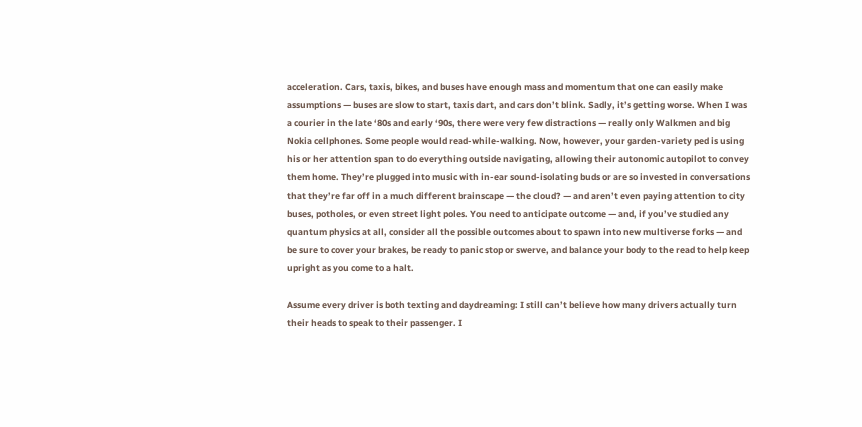acceleration. Cars, taxis, bikes, and buses have enough mass and momentum that one can easily make assumptions — buses are slow to start, taxis dart, and cars don’t blink. Sadly, it’s getting worse. When I was a courier in the late ‘80s and early ‘90s, there were very few distractions — really only Walkmen and big Nokia cellphones. Some people would read-while-walking. Now, however, your garden-variety ped is using his or her attention span to do everything outside navigating, allowing their autonomic autopilot to convey them home. They’re plugged into music with in-ear sound-isolating buds or are so invested in conversations that they’re far off in a much different brainscape — the cloud? — and aren’t even paying attention to city buses, potholes, or even street light poles. You need to anticipate outcome — and, if you’ve studied any quantum physics at all, consider all the possible outcomes about to spawn into new multiverse forks — and be sure to cover your brakes, be ready to panic stop or swerve, and balance your body to the read to help keep upright as you come to a halt.

Assume every driver is both texting and daydreaming: I still can’t believe how many drivers actually turn their heads to speak to their passenger. I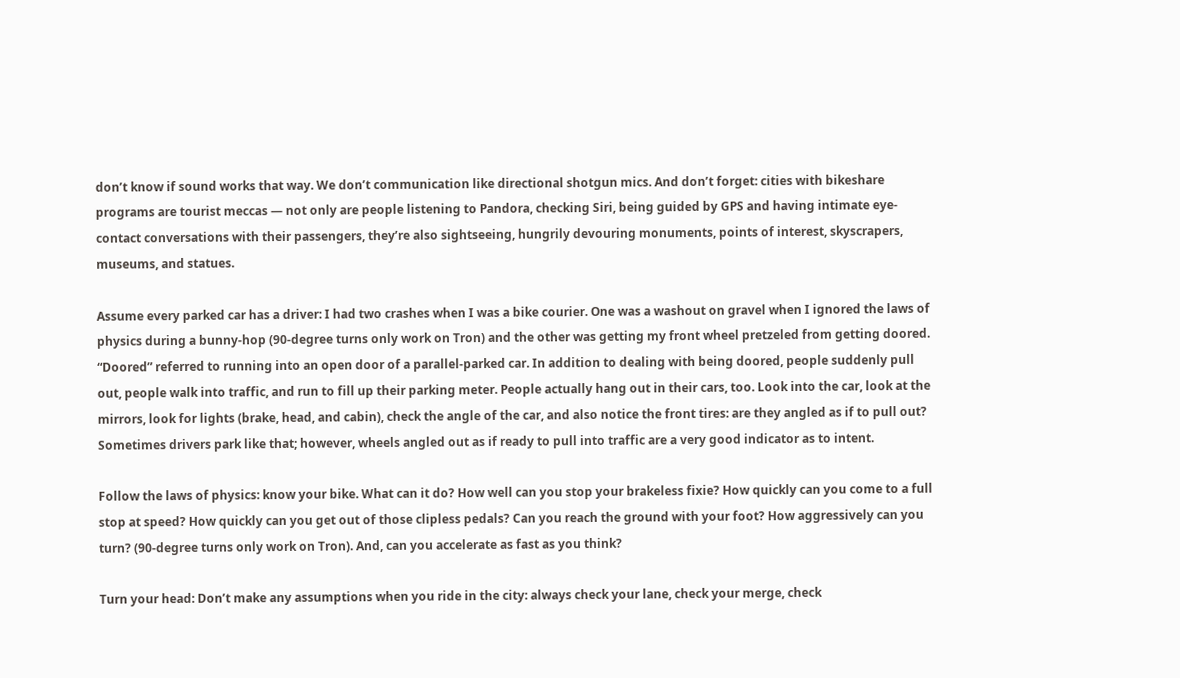don’t know if sound works that way. We don’t communication like directional shotgun mics. And don’t forget: cities with bikeshare programs are tourist meccas — not only are people listening to Pandora, checking Siri, being guided by GPS and having intimate eye-contact conversations with their passengers, they’re also sightseeing, hungrily devouring monuments, points of interest, skyscrapers, museums, and statues.

Assume every parked car has a driver: I had two crashes when I was a bike courier. One was a washout on gravel when I ignored the laws of physics during a bunny-hop (90-degree turns only work on Tron) and the other was getting my front wheel pretzeled from getting doored. “Doored” referred to running into an open door of a parallel-parked car. In addition to dealing with being doored, people suddenly pull out, people walk into traffic, and run to fill up their parking meter. People actually hang out in their cars, too. Look into the car, look at the mirrors, look for lights (brake, head, and cabin), check the angle of the car, and also notice the front tires: are they angled as if to pull out? Sometimes drivers park like that; however, wheels angled out as if ready to pull into traffic are a very good indicator as to intent.

Follow the laws of physics: know your bike. What can it do? How well can you stop your brakeless fixie? How quickly can you come to a full stop at speed? How quickly can you get out of those clipless pedals? Can you reach the ground with your foot? How aggressively can you turn? (90-degree turns only work on Tron). And, can you accelerate as fast as you think?

Turn your head: Don’t make any assumptions when you ride in the city: always check your lane, check your merge, check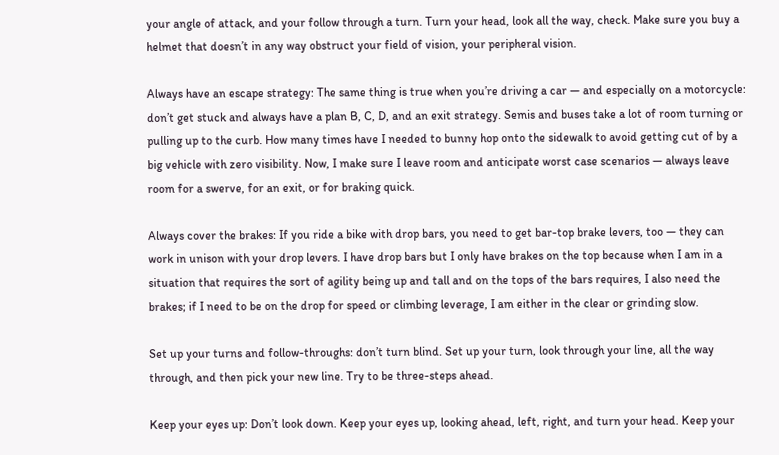your angle of attack, and your follow through a turn. Turn your head, look all the way, check. Make sure you buy a helmet that doesn’t in any way obstruct your field of vision, your peripheral vision.

Always have an escape strategy: The same thing is true when you’re driving a car — and especially on a motorcycle: don’t get stuck and always have a plan B, C, D, and an exit strategy. Semis and buses take a lot of room turning or pulling up to the curb. How many times have I needed to bunny hop onto the sidewalk to avoid getting cut of by a big vehicle with zero visibility. Now, I make sure I leave room and anticipate worst case scenarios — always leave room for a swerve, for an exit, or for braking quick.

Always cover the brakes: If you ride a bike with drop bars, you need to get bar-top brake levers, too — they can work in unison with your drop levers. I have drop bars but I only have brakes on the top because when I am in a situation that requires the sort of agility being up and tall and on the tops of the bars requires, I also need the brakes; if I need to be on the drop for speed or climbing leverage, I am either in the clear or grinding slow.

Set up your turns and follow-throughs: don’t turn blind. Set up your turn, look through your line, all the way through, and then pick your new line. Try to be three-steps ahead.

Keep your eyes up: Don’t look down. Keep your eyes up, looking ahead, left, right, and turn your head. Keep your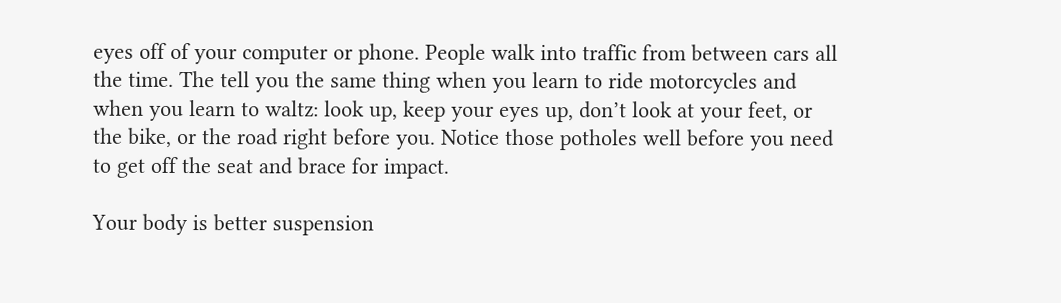eyes off of your computer or phone. People walk into traffic from between cars all the time. The tell you the same thing when you learn to ride motorcycles and when you learn to waltz: look up, keep your eyes up, don’t look at your feet, or the bike, or the road right before you. Notice those potholes well before you need to get off the seat and brace for impact.

Your body is better suspension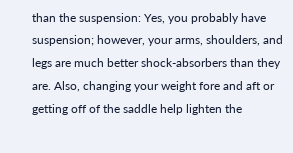than the suspension: Yes, you probably have suspension; however, your arms, shoulders, and legs are much better shock-absorbers than they are. Also, changing your weight fore and aft or getting off of the saddle help lighten the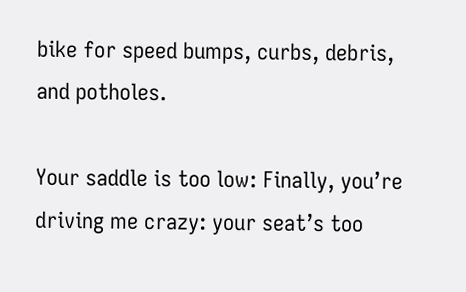bike for speed bumps, curbs, debris, and potholes.

Your saddle is too low: Finally, you’re driving me crazy: your seat’s too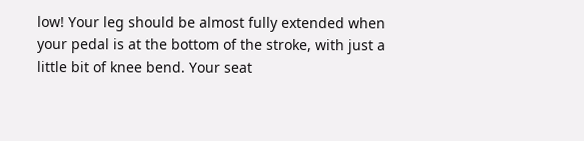low! Your leg should be almost fully extended when your pedal is at the bottom of the stroke, with just a little bit of knee bend. Your seat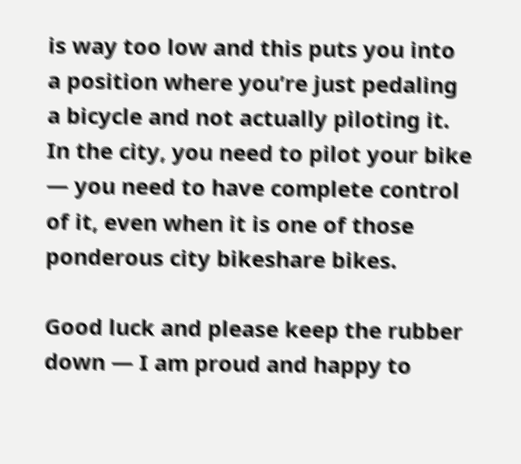is way too low and this puts you into a position where you’re just pedaling a bicycle and not actually piloting it. In the city, you need to pilot your bike — you need to have complete control of it, even when it is one of those ponderous city bikeshare bikes.

Good luck and please keep the rubber down — I am proud and happy to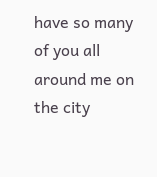have so many of you all around me on the city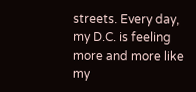streets. Every day, my D.C. is feeling more and more like my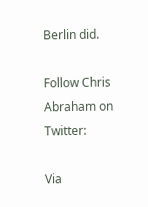Berlin did.

Follow Chris Abraham on Twitter:

Via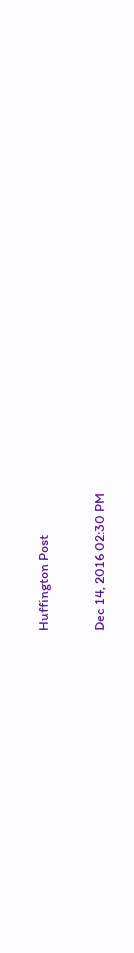Huffington Post

Dec 14, 2016 02:30 PM